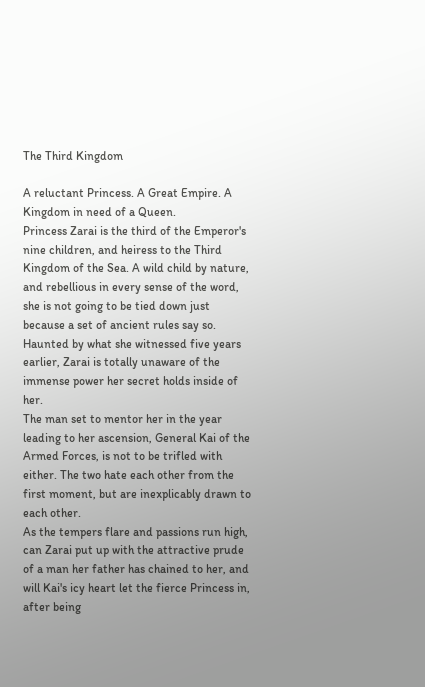The Third Kingdom

A reluctant Princess. A Great Empire. A Kingdom in need of a Queen.
Princess Zarai is the third of the Emperor's nine children, and heiress to the Third Kingdom of the Sea. A wild child by nature, and rebellious in every sense of the word, she is not going to be tied down just because a set of ancient rules say so. Haunted by what she witnessed five years earlier, Zarai is totally unaware of the immense power her secret holds inside of her.
The man set to mentor her in the year leading to her ascension, General Kai of the Armed Forces, is not to be trifled with either. The two hate each other from the first moment, but are inexplicably drawn to each other.
As the tempers flare and passions run high, can Zarai put up with the attractive prude of a man her father has chained to her, and will Kai's icy heart let the fierce Princess in, after being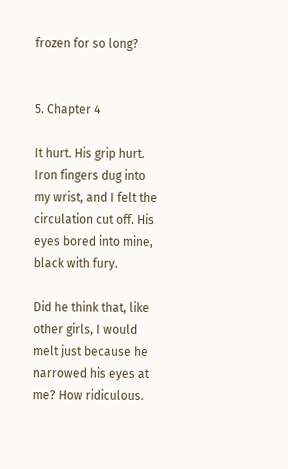frozen for so long?


5. Chapter 4

It hurt. His grip hurt. Iron fingers dug into my wrist, and I felt the circulation cut off. His eyes bored into mine, black with fury.

Did he think that, like other girls, I would melt just because he narrowed his eyes at me? How ridiculous.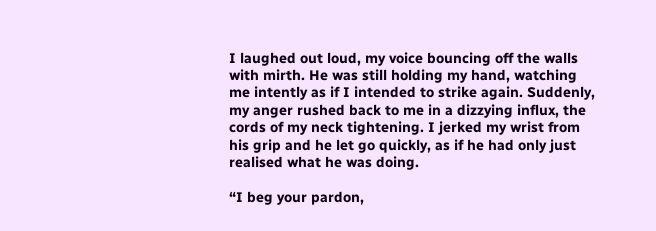I laughed out loud, my voice bouncing off the walls with mirth. He was still holding my hand, watching me intently as if I intended to strike again. Suddenly, my anger rushed back to me in a dizzying influx, the cords of my neck tightening. I jerked my wrist from his grip and he let go quickly, as if he had only just realised what he was doing.

“I beg your pardon,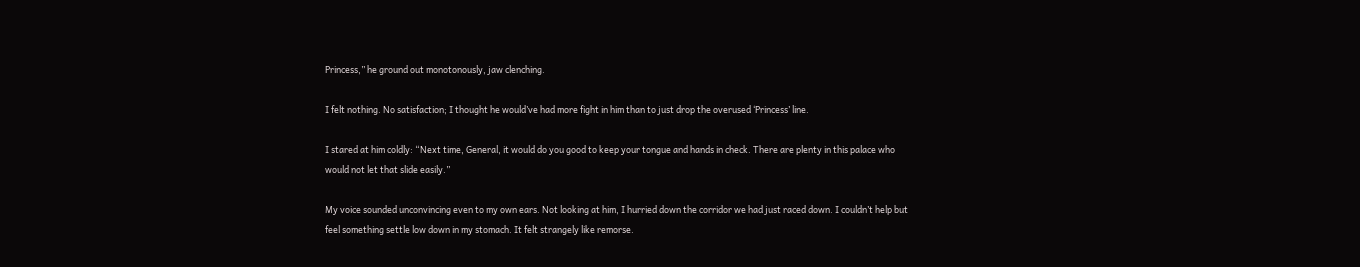Princess,” he ground out monotonously, jaw clenching.

I felt nothing. No satisfaction; I thought he would’ve had more fight in him than to just drop the overused ‘Princess’ line.

I stared at him coldly: “Next time, General, it would do you good to keep your tongue and hands in check. There are plenty in this palace who would not let that slide easily.”

My voice sounded unconvincing even to my own ears. Not looking at him, I hurried down the corridor we had just raced down. I couldn’t help but feel something settle low down in my stomach. It felt strangely like remorse.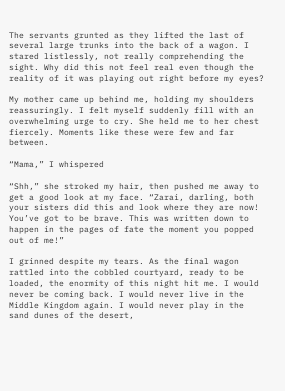The servants grunted as they lifted the last of several large trunks into the back of a wagon. I stared listlessly, not really comprehending the sight. Why did this not feel real even though the reality of it was playing out right before my eyes?

My mother came up behind me, holding my shoulders reassuringly. I felt myself suddenly fill with an overwhelming urge to cry. She held me to her chest fiercely. Moments like these were few and far between.

“Mama,” I whispered

“Shh,” she stroked my hair, then pushed me away to get a good look at my face. “Zarai, darling, both your sisters did this and look where they are now! You’ve got to be brave. This was written down to happen in the pages of fate the moment you popped out of me!”

I grinned despite my tears. As the final wagon rattled into the cobbled courtyard, ready to be loaded, the enormity of this night hit me. I would never be coming back. I would never live in the Middle Kingdom again. I would never play in the sand dunes of the desert,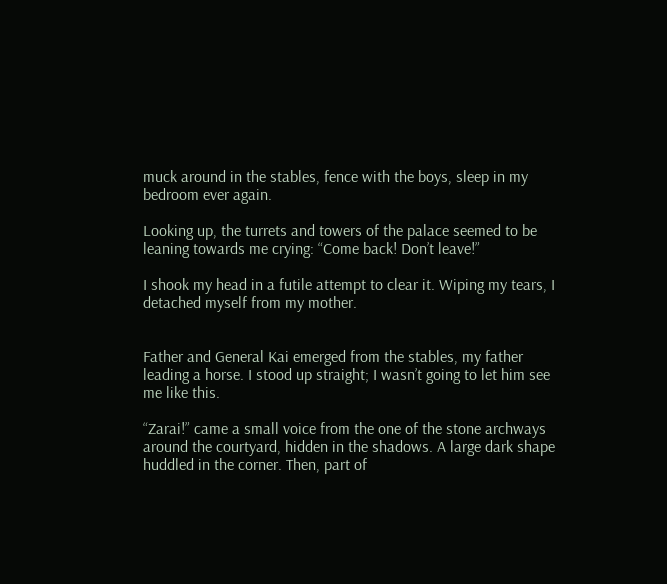muck around in the stables, fence with the boys, sleep in my bedroom ever again.

Looking up, the turrets and towers of the palace seemed to be leaning towards me crying: “Come back! Don’t leave!”

I shook my head in a futile attempt to clear it. Wiping my tears, I detached myself from my mother.


Father and General Kai emerged from the stables, my father leading a horse. I stood up straight; I wasn’t going to let him see me like this.

“Zarai!” came a small voice from the one of the stone archways around the courtyard, hidden in the shadows. A large dark shape huddled in the corner. Then, part of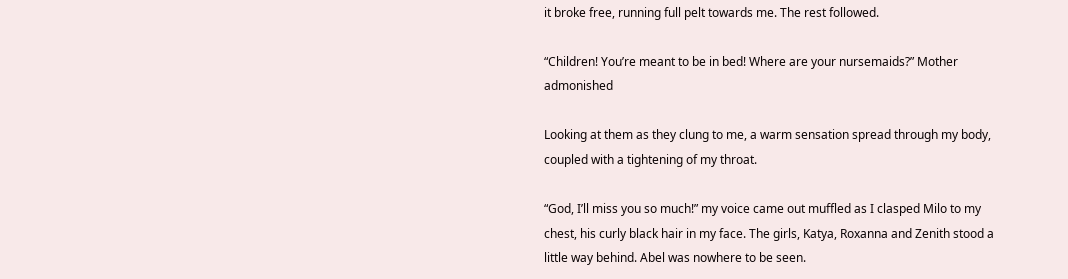it broke free, running full pelt towards me. The rest followed.

“Children! You’re meant to be in bed! Where are your nursemaids?” Mother admonished

Looking at them as they clung to me, a warm sensation spread through my body, coupled with a tightening of my throat.

“God, I’ll miss you so much!” my voice came out muffled as I clasped Milo to my chest, his curly black hair in my face. The girls, Katya, Roxanna and Zenith stood a little way behind. Abel was nowhere to be seen.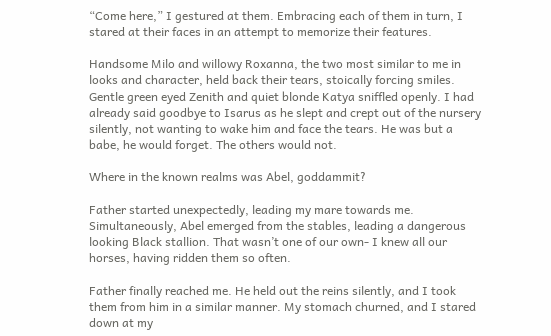“Come here,” I gestured at them. Embracing each of them in turn, I stared at their faces in an attempt to memorize their features.

Handsome Milo and willowy Roxanna, the two most similar to me in looks and character, held back their tears, stoically forcing smiles. Gentle green eyed Zenith and quiet blonde Katya sniffled openly. I had already said goodbye to Isarus as he slept and crept out of the nursery silently, not wanting to wake him and face the tears. He was but a babe, he would forget. The others would not.

Where in the known realms was Abel, goddammit?

Father started unexpectedly, leading my mare towards me. Simultaneously, Abel emerged from the stables, leading a dangerous looking Black stallion. That wasn’t one of our own- I knew all our horses, having ridden them so often.

Father finally reached me. He held out the reins silently, and I took them from him in a similar manner. My stomach churned, and I stared down at my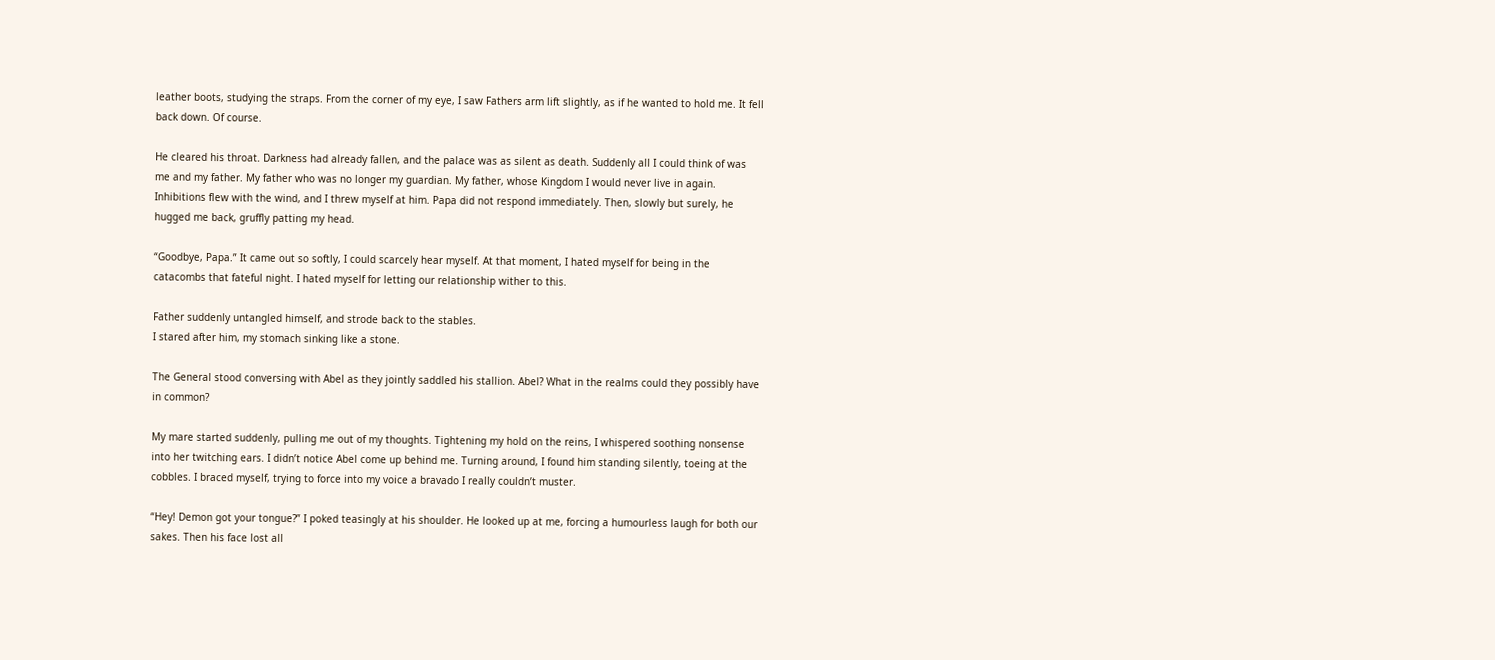leather boots, studying the straps. From the corner of my eye, I saw Fathers arm lift slightly, as if he wanted to hold me. It fell back down. Of course.

He cleared his throat. Darkness had already fallen, and the palace was as silent as death. Suddenly all I could think of was me and my father. My father who was no longer my guardian. My father, whose Kingdom I would never live in again. Inhibitions flew with the wind, and I threw myself at him. Papa did not respond immediately. Then, slowly but surely, he hugged me back, gruffly patting my head.

“Goodbye, Papa.” It came out so softly, I could scarcely hear myself. At that moment, I hated myself for being in the catacombs that fateful night. I hated myself for letting our relationship wither to this.

Father suddenly untangled himself, and strode back to the stables.
I stared after him, my stomach sinking like a stone.

The General stood conversing with Abel as they jointly saddled his stallion. Abel? What in the realms could they possibly have in common?

My mare started suddenly, pulling me out of my thoughts. Tightening my hold on the reins, I whispered soothing nonsense into her twitching ears. I didn’t notice Abel come up behind me. Turning around, I found him standing silently, toeing at the cobbles. I braced myself, trying to force into my voice a bravado I really couldn’t muster.

“Hey! Demon got your tongue?” I poked teasingly at his shoulder. He looked up at me, forcing a humourless laugh for both our sakes. Then his face lost all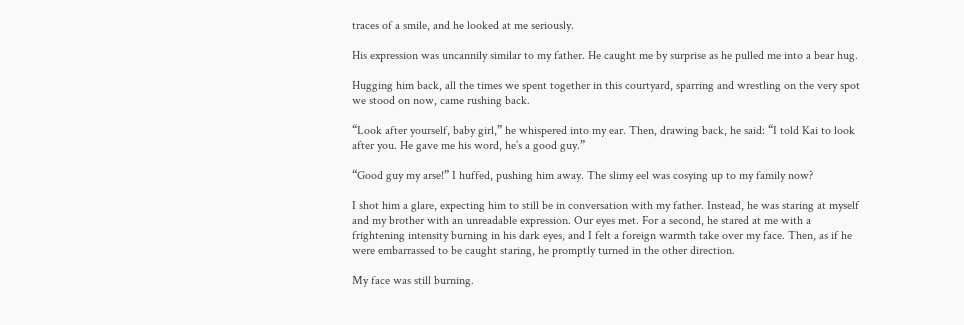traces of a smile, and he looked at me seriously.

His expression was uncannily similar to my father. He caught me by surprise as he pulled me into a bear hug.

Hugging him back, all the times we spent together in this courtyard, sparring and wrestling on the very spot we stood on now, came rushing back.

“Look after yourself, baby girl,” he whispered into my ear. Then, drawing back, he said: “I told Kai to look after you. He gave me his word, he’s a good guy.”

“Good guy my arse!” I huffed, pushing him away. The slimy eel was cosying up to my family now?

I shot him a glare, expecting him to still be in conversation with my father. Instead, he was staring at myself and my brother with an unreadable expression. Our eyes met. For a second, he stared at me with a frightening intensity burning in his dark eyes, and I felt a foreign warmth take over my face. Then, as if he were embarrassed to be caught staring, he promptly turned in the other direction.

My face was still burning.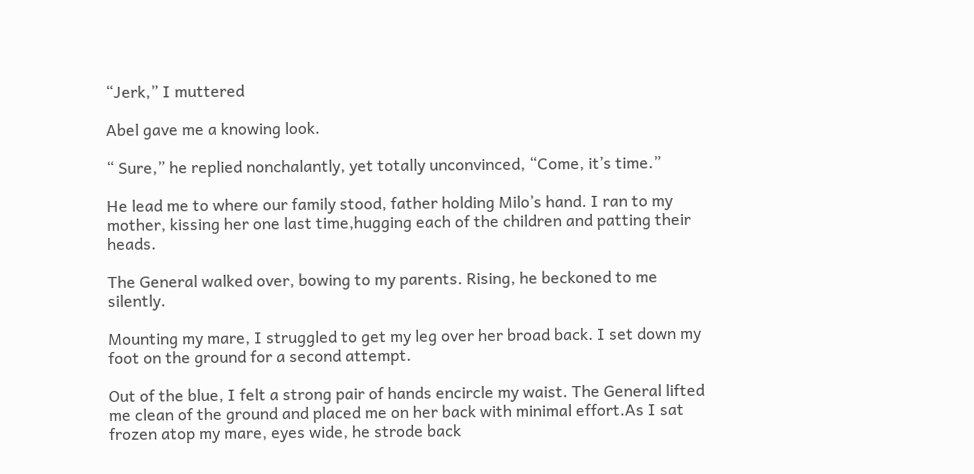“Jerk,” I muttered

Abel gave me a knowing look.

“ Sure,” he replied nonchalantly, yet totally unconvinced, “Come, it’s time.”

He lead me to where our family stood, father holding Milo’s hand. I ran to my mother, kissing her one last time,hugging each of the children and patting their heads.

The General walked over, bowing to my parents. Rising, he beckoned to me silently.

Mounting my mare, I struggled to get my leg over her broad back. I set down my foot on the ground for a second attempt.

Out of the blue, I felt a strong pair of hands encircle my waist. The General lifted me clean of the ground and placed me on her back with minimal effort.As I sat frozen atop my mare, eyes wide, he strode back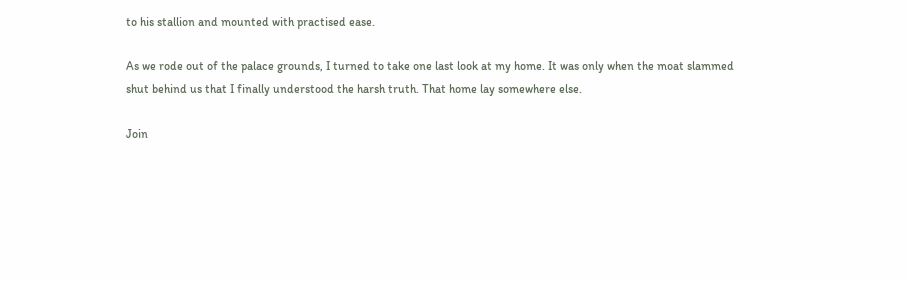to his stallion and mounted with practised ease.

As we rode out of the palace grounds, I turned to take one last look at my home. It was only when the moat slammed shut behind us that I finally understood the harsh truth. That home lay somewhere else.

Join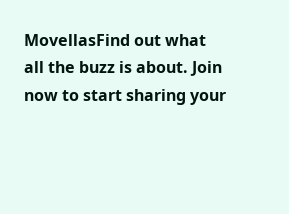MovellasFind out what all the buzz is about. Join now to start sharing your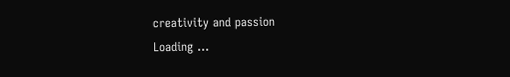creativity and passion
Loading ...